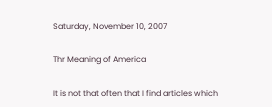Saturday, November 10, 2007

Thr Meaning of America

It is not that often that I find articles which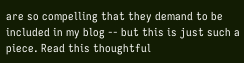are so compelling that they demand to be included in my blog -- but this is just such a piece. Read this thoughtful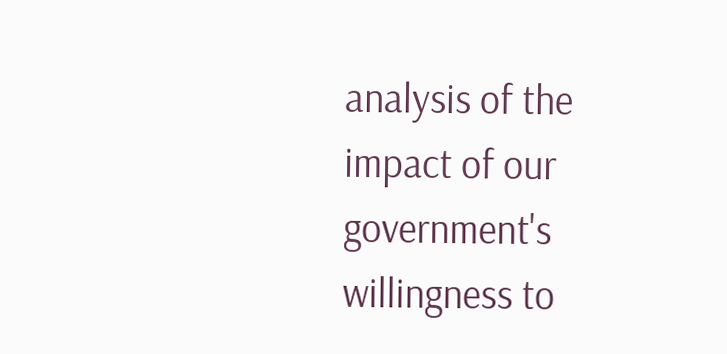analysis of the impact of our government's willingness to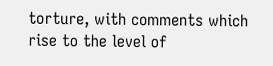torture, with comments which rise to the level of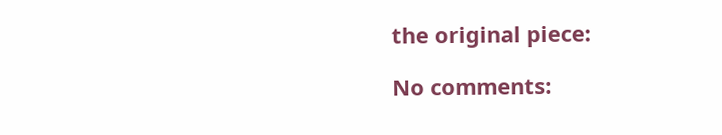the original piece:

No comments: